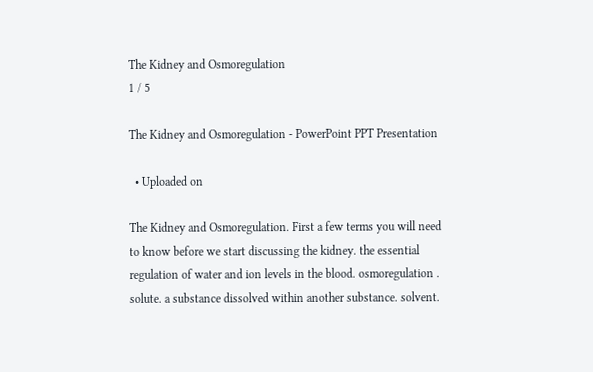The Kidney and Osmoregulation
1 / 5

The Kidney and Osmoregulation - PowerPoint PPT Presentation

  • Uploaded on

The Kidney and Osmoregulation. First a few terms you will need to know before we start discussing the kidney. the essential regulation of water and ion levels in the blood. osmoregulation . solute. a substance dissolved within another substance. solvent.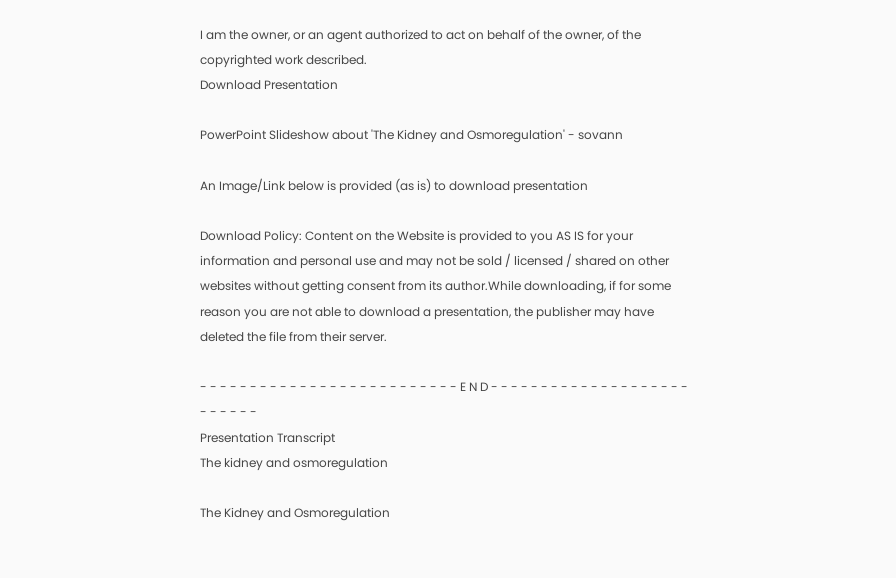I am the owner, or an agent authorized to act on behalf of the owner, of the copyrighted work described.
Download Presentation

PowerPoint Slideshow about 'The Kidney and Osmoregulation' - sovann

An Image/Link below is provided (as is) to download presentation

Download Policy: Content on the Website is provided to you AS IS for your information and personal use and may not be sold / licensed / shared on other websites without getting consent from its author.While downloading, if for some reason you are not able to download a presentation, the publisher may have deleted the file from their server.

- - - - - - - - - - - - - - - - - - - - - - - - - - E N D - - - - - - - - - - - - - - - - - - - - - - - - - -
Presentation Transcript
The kidney and osmoregulation

The Kidney and Osmoregulation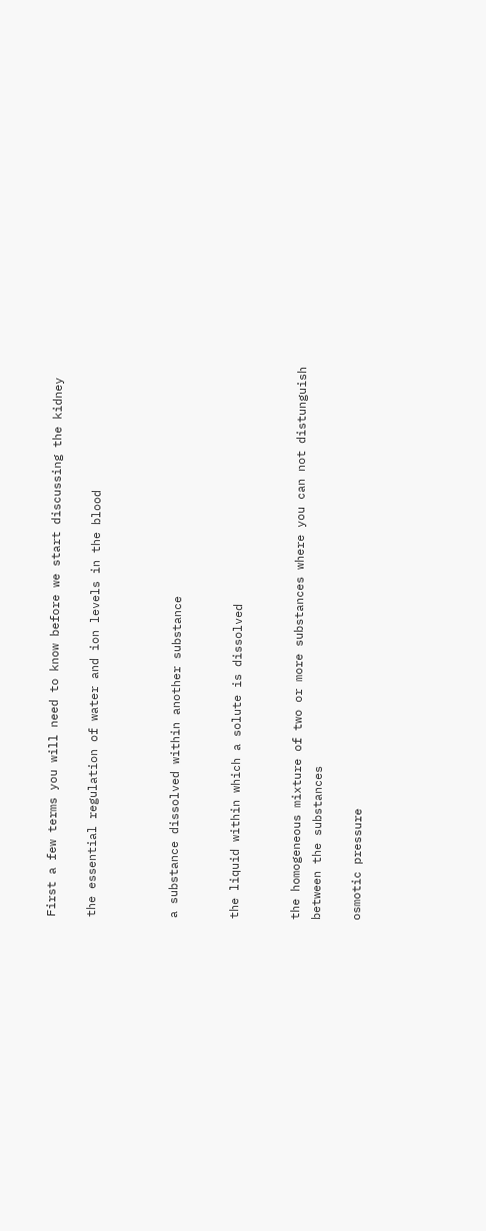First a few terms you will need to know before we start discussing the kidney

the essential regulation of water and ion levels in the blood



a substance dissolved within another substance


the liquid within which a solute is dissolved


the homogeneous mixture of two or more substances where you can not distunguish between the substances

osmotic pressure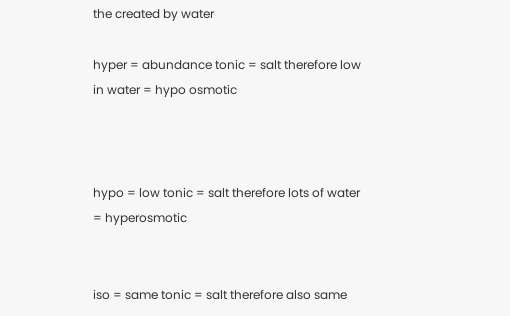the created by water

hyper = abundance tonic = salt therefore low in water = hypo osmotic



hypo = low tonic = salt therefore lots of water = hyperosmotic


iso = same tonic = salt therefore also same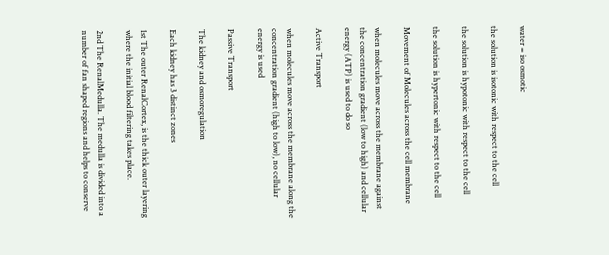water = iso osmotic

the solution is isotonic with respect to the cell

the solution is hypotonic with respect to the cell

the solution is hypertonic with respect to the cell

Movement of Molecules across the cell membrane

when molecules move across the membrane against the concentration gradient (low to high) and cellular energy (ATP) is used to do so

Active Transport

when molecules move across the membrane along the concentration gradient (high to low), no cellular energy is used

Passive Transport

The kidney and osmoregulation

Each kidney has 3 distinct zones

1st The outer RenalCortex, is the thick outer layering where the initial blood filtering takes place.

2nd The RenalMedulla. The medulla is divided into a number of fan shaped regions and helps to conserve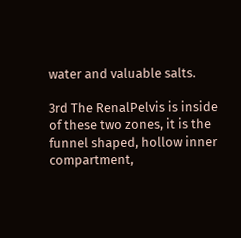water and valuable salts.

3rd The RenalPelvis is inside of these two zones, it is the funnel shaped, hollow inner compartment,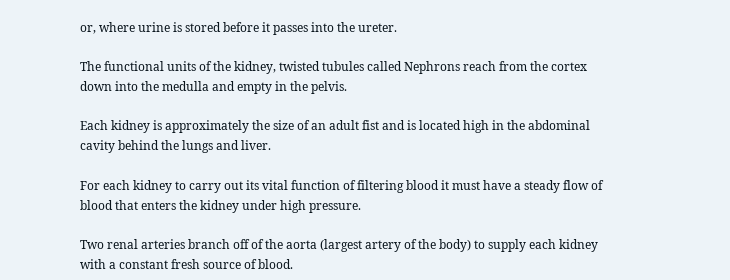or, where urine is stored before it passes into the ureter.

The functional units of the kidney, twisted tubules called Nephrons reach from the cortex down into the medulla and empty in the pelvis.

Each kidney is approximately the size of an adult fist and is located high in the abdominal cavity behind the lungs and liver.

For each kidney to carry out its vital function of filtering blood it must have a steady flow of blood that enters the kidney under high pressure.

Two renal arteries branch off of the aorta (largest artery of the body) to supply each kidney with a constant fresh source of blood.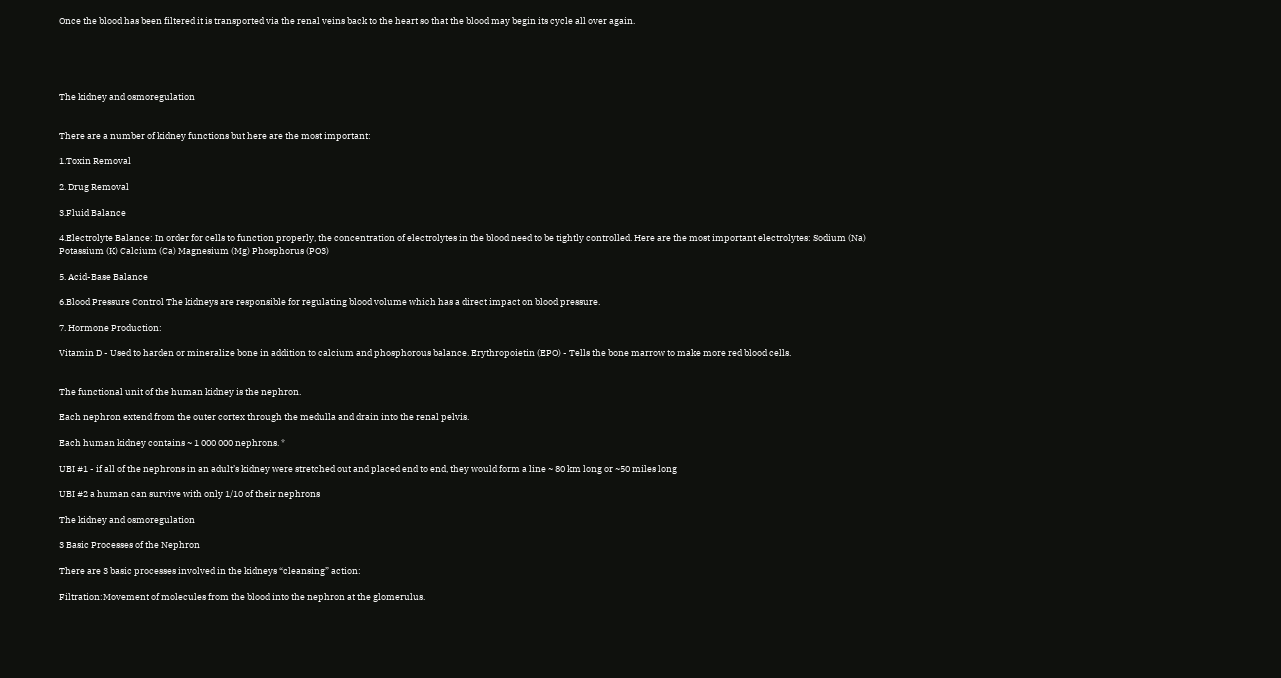Once the blood has been filtered it is transported via the renal veins back to the heart so that the blood may begin its cycle all over again.





The kidney and osmoregulation


There are a number of kidney functions but here are the most important:

1.Toxin Removal

2. Drug Removal

3.Fluid Balance

4.Electrolyte Balance: In order for cells to function properly, the concentration of electrolytes in the blood need to be tightly controlled. Here are the most important electrolytes: Sodium (Na) Potassium (K) Calcium (Ca) Magnesium (Mg) Phosphorus (PO3)

5. Acid-Base Balance

6.Blood Pressure Control The kidneys are responsible for regulating blood volume which has a direct impact on blood pressure.

7. Hormone Production:

Vitamin D - Used to harden or mineralize bone in addition to calcium and phosphorous balance. Erythropoietin (EPO) - Tells the bone marrow to make more red blood cells.


The functional unit of the human kidney is the nephron.

Each nephron extend from the outer cortex through the medulla and drain into the renal pelvis.

Each human kidney contains ~ 1 000 000 nephrons. *

UBI #1 - if all of the nephrons in an adult’s kidney were stretched out and placed end to end, they would form a line ~ 80 km long or ~50 miles long

UBI #2 a human can survive with only 1/10 of their nephrons

The kidney and osmoregulation

3 Basic Processes of the Nephron

There are 3 basic processes involved in the kidneys “cleansing” action:

Filtration:Movement of molecules from the blood into the nephron at the glomerulus.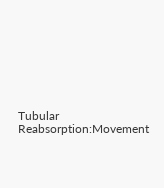Tubular Reabsorption:Movement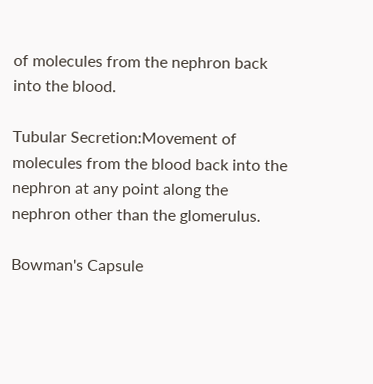of molecules from the nephron back into the blood.

Tubular Secretion:Movement of molecules from the blood back into the nephron at any point along the nephron other than the glomerulus.

Bowman's Capsule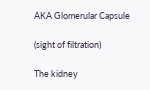AKA Glomerular Capsule

(sight of filtration)

The kidney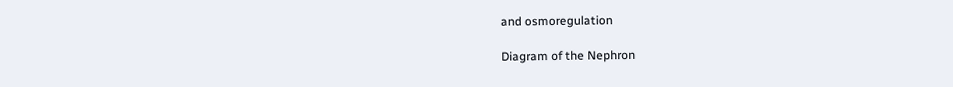and osmoregulation

Diagram of the Nephron